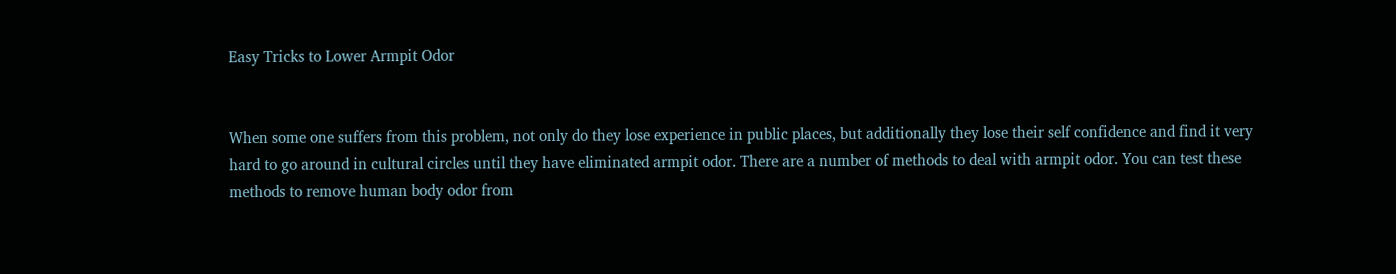Easy Tricks to Lower Armpit Odor


When some one suffers from this problem, not only do they lose experience in public places, but additionally they lose their self confidence and find it very hard to go around in cultural circles until they have eliminated armpit odor. There are a number of methods to deal with armpit odor. You can test these methods to remove human body odor from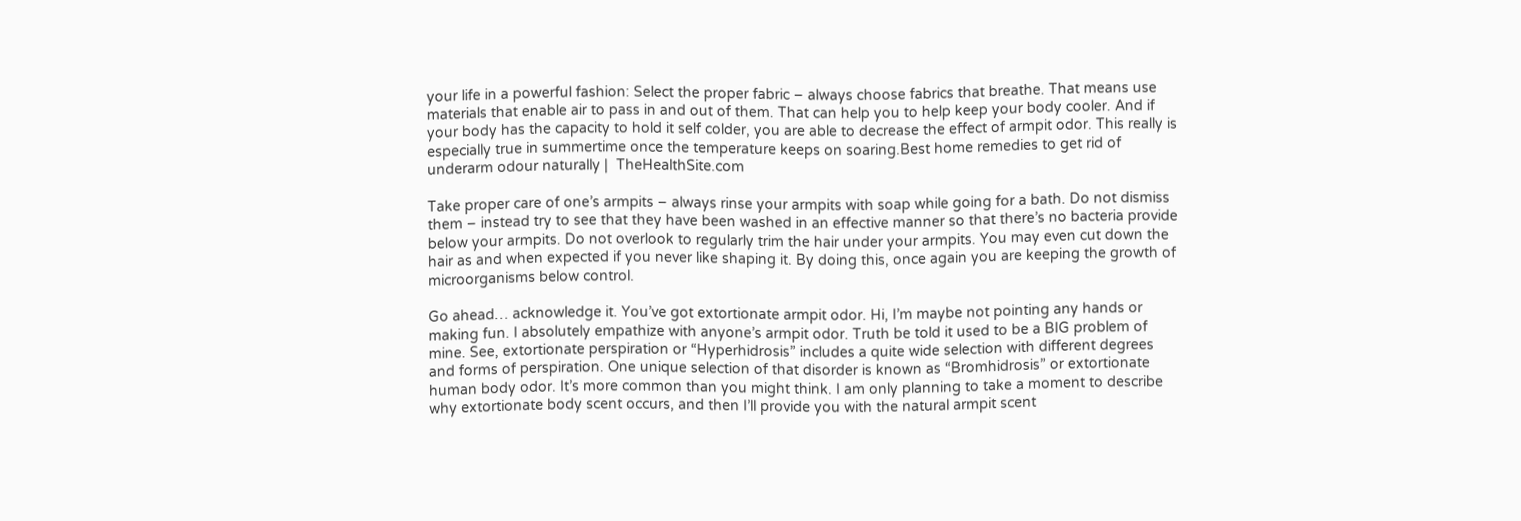your life in a powerful fashion: Select the proper fabric – always choose fabrics that breathe. That means use materials that enable air to pass in and out of them. That can help you to help keep your body cooler. And if your body has the capacity to hold it self colder, you are able to decrease the effect of armpit odor. This really is especially true in summertime once the temperature keeps on soaring.Best home remedies to get rid of underarm odour naturally |  TheHealthSite.com

Take proper care of one’s armpits – always rinse your armpits with soap while going for a bath. Do not dismiss them – instead try to see that they have been washed in an effective manner so that there’s no bacteria provide below your armpits. Do not overlook to regularly trim the hair under your armpits. You may even cut down the hair as and when expected if you never like shaping it. By doing this, once again you are keeping the growth of microorganisms below control.

Go ahead… acknowledge it. You’ve got extortionate armpit odor. Hi, I’m maybe not pointing any hands or making fun. I absolutely empathize with anyone’s armpit odor. Truth be told it used to be a BIG problem of mine. See, extortionate perspiration or “Hyperhidrosis” includes a quite wide selection with different degrees and forms of perspiration. One unique selection of that disorder is known as “Bromhidrosis” or extortionate human body odor. It’s more common than you might think. I am only planning to take a moment to describe why extortionate body scent occurs, and then I’ll provide you with the natural armpit scent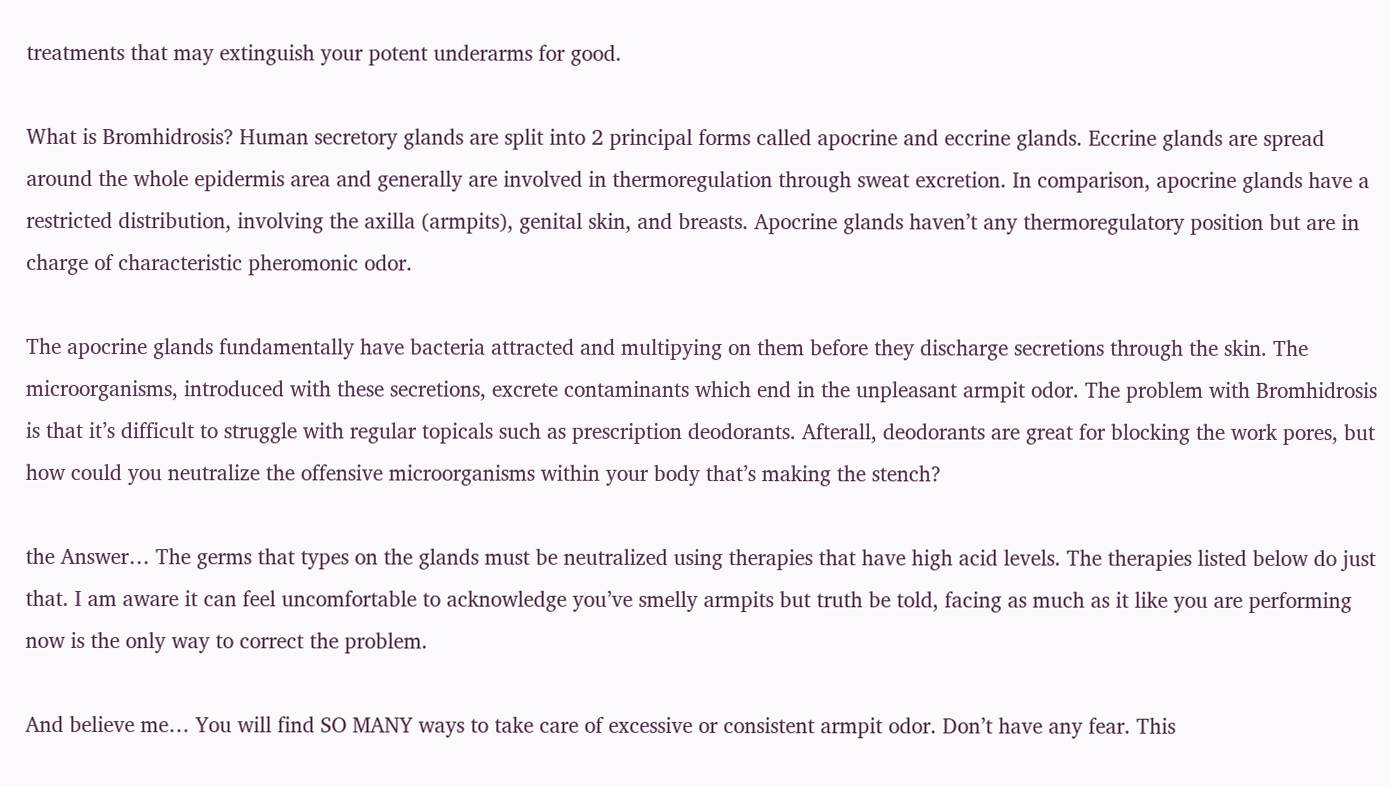treatments that may extinguish your potent underarms for good.

What is Bromhidrosis? Human secretory glands are split into 2 principal forms called apocrine and eccrine glands. Eccrine glands are spread around the whole epidermis area and generally are involved in thermoregulation through sweat excretion. In comparison, apocrine glands have a restricted distribution, involving the axilla (armpits), genital skin, and breasts. Apocrine glands haven’t any thermoregulatory position but are in charge of characteristic pheromonic odor.

The apocrine glands fundamentally have bacteria attracted and multipying on them before they discharge secretions through the skin. The microorganisms, introduced with these secretions, excrete contaminants which end in the unpleasant armpit odor. The problem with Bromhidrosis is that it’s difficult to struggle with regular topicals such as prescription deodorants. Afterall, deodorants are great for blocking the work pores, but how could you neutralize the offensive microorganisms within your body that’s making the stench?

the Answer… The germs that types on the glands must be neutralized using therapies that have high acid levels. The therapies listed below do just that. I am aware it can feel uncomfortable to acknowledge you’ve smelly armpits but truth be told, facing as much as it like you are performing now is the only way to correct the problem.

And believe me… You will find SO MANY ways to take care of excessive or consistent armpit odor. Don’t have any fear. This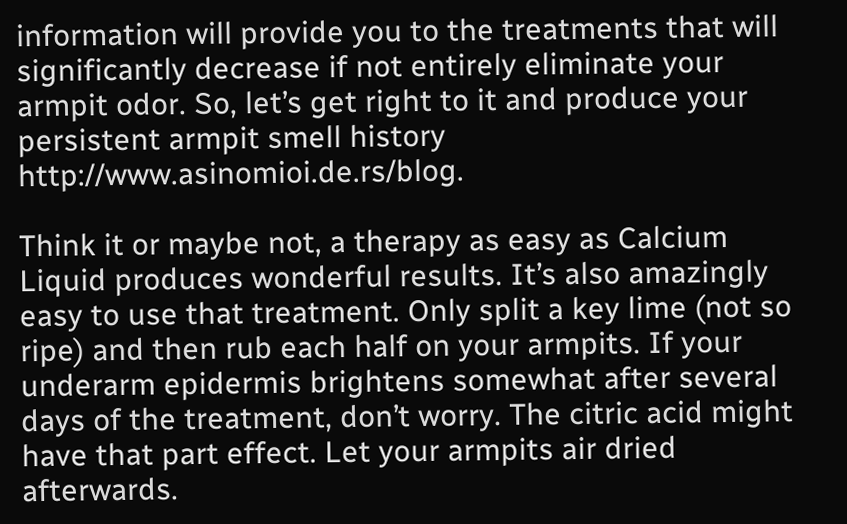information will provide you to the treatments that will significantly decrease if not entirely eliminate your armpit odor. So, let’s get right to it and produce your persistent armpit smell history http://www.asinomioi.de.rs/blog.

Think it or maybe not, a therapy as easy as Calcium Liquid produces wonderful results. It’s also amazingly easy to use that treatment. Only split a key lime (not so ripe) and then rub each half on your armpits. If your underarm epidermis brightens somewhat after several days of the treatment, don’t worry. The citric acid might have that part effect. Let your armpits air dried afterwards.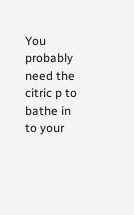You probably need the citric p to bathe in to your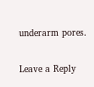underarm pores.

Leave a Reply